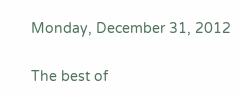Monday, December 31, 2012

The best of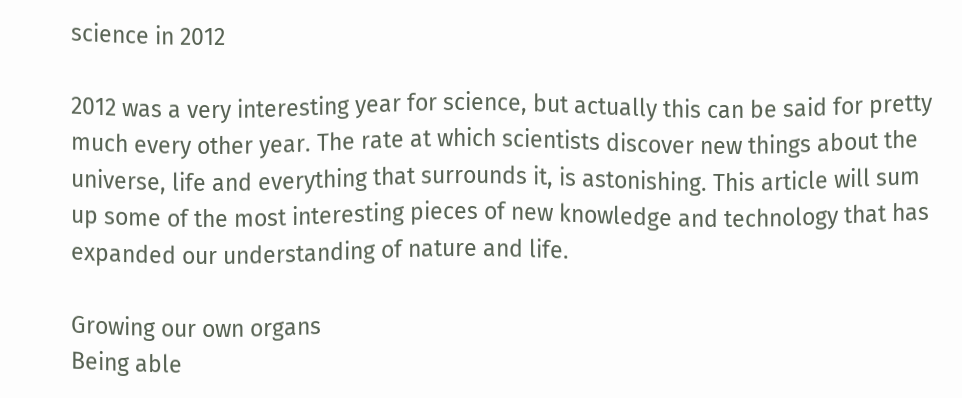science in 2012

2012 was a very interesting year for science, but actually this can be said for pretty much every other year. The rate at which scientists discover new things about the universe, life and everything that surrounds it, is astonishing. This article will sum up some of the most interesting pieces of new knowledge and technology that has expanded our understanding of nature and life.

Growing our own organs
Being able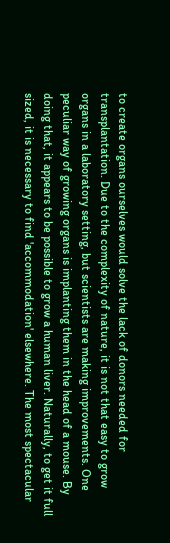to create organs ourselves would solve the lack of donors needed for transplantation. Due to the complexity of nature, it is not that easy to grow organs in a laboratory setting, but scientists are making improvements. One peculiar way of growing organs is implanting them in the head of a mouse. By doing that, it appears to be possible to grow a human liver. Naturally, to get it full sized, it is necessary to find 'accommodation' elsewhere. The most spectacular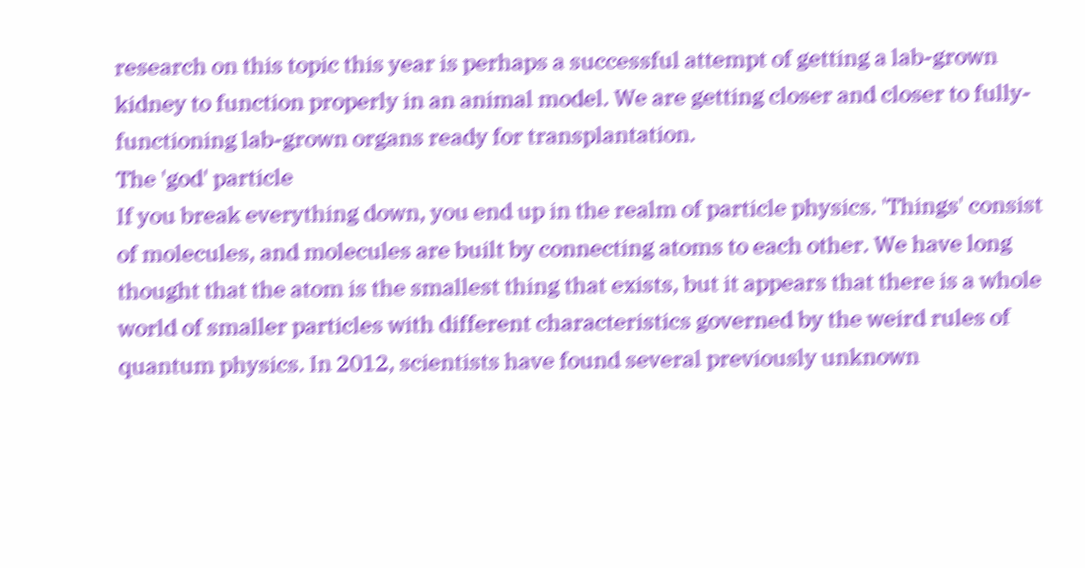research on this topic this year is perhaps a successful attempt of getting a lab-grown kidney to function properly in an animal model. We are getting closer and closer to fully-functioning lab-grown organs ready for transplantation.
The 'god' particle
If you break everything down, you end up in the realm of particle physics. 'Things' consist of molecules, and molecules are built by connecting atoms to each other. We have long thought that the atom is the smallest thing that exists, but it appears that there is a whole world of smaller particles with different characteristics governed by the weird rules of quantum physics. In 2012, scientists have found several previously unknown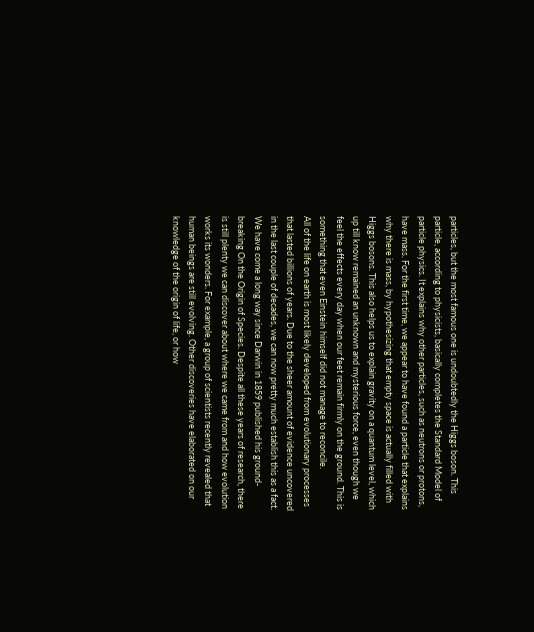particles, but the most famous one is undoubtedly the Higgs boson. This particle, according to physicists, basically completes the Standard Model of particle physics. It explains why other particles, such as neutrons or protons, have mass. For the first time, we appear to have found a particle that explains why there is mass, by hypothesizing that empty space is actually filled with Higgs bosons. This also helps us to explain gravity on a quantum level, which up till know remained an unknown and mysterious force, even though we feel the effects every day when our feet remain firmly on the ground. This is something that even Einstein himself did not manage to reconcile.
All of the life on earth is most likely developed from evolutionary processes that lasted billions of years. Due to the sheer amount of evidence uncovered in the last couple of decades, we can now pretty much establish this as a fact. We have come a long way since Darwin in 1859 published his ground-breaking On the Origin of Species. Despite all these years of research, there is still plenty we can discover about where we came from and how evolution works its wonders. For example, a group of scientists recently revealed that human beings are still evolving. Other discoveries have elaborated on our knowledge of the origin of life, or how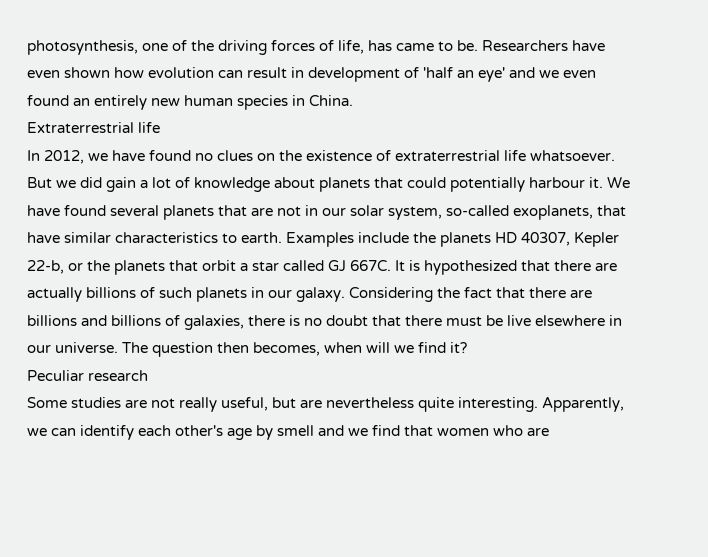photosynthesis, one of the driving forces of life, has came to be. Researchers have even shown how evolution can result in development of 'half an eye' and we even found an entirely new human species in China.
Extraterrestrial life
In 2012, we have found no clues on the existence of extraterrestrial life whatsoever. But we did gain a lot of knowledge about planets that could potentially harbour it. We have found several planets that are not in our solar system, so-called exoplanets, that have similar characteristics to earth. Examples include the planets HD 40307, Kepler 22-b, or the planets that orbit a star called GJ 667C. It is hypothesized that there are actually billions of such planets in our galaxy. Considering the fact that there are billions and billions of galaxies, there is no doubt that there must be live elsewhere in our universe. The question then becomes, when will we find it?
Peculiar research
Some studies are not really useful, but are nevertheless quite interesting. Apparently, we can identify each other's age by smell and we find that women who are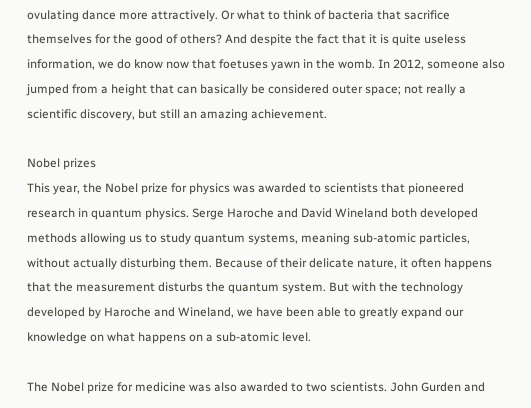ovulating dance more attractively. Or what to think of bacteria that sacrifice themselves for the good of others? And despite the fact that it is quite useless information, we do know now that foetuses yawn in the womb. In 2012, someone also jumped from a height that can basically be considered outer space; not really a scientific discovery, but still an amazing achievement.

Nobel prizes
This year, the Nobel prize for physics was awarded to scientists that pioneered research in quantum physics. Serge Haroche and David Wineland both developed methods allowing us to study quantum systems, meaning sub-atomic particles, without actually disturbing them. Because of their delicate nature, it often happens that the measurement disturbs the quantum system. But with the technology developed by Haroche and Wineland, we have been able to greatly expand our knowledge on what happens on a sub-atomic level.

The Nobel prize for medicine was also awarded to two scientists. John Gurden and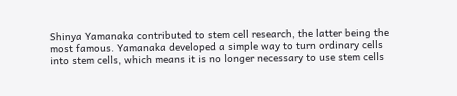Shinya Yamanaka contributed to stem cell research, the latter being the most famous. Yamanaka developed a simple way to turn ordinary cells into stem cells, which means it is no longer necessary to use stem cells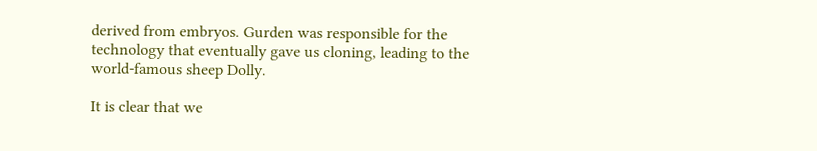derived from embryos. Gurden was responsible for the technology that eventually gave us cloning, leading to the world-famous sheep Dolly.

It is clear that we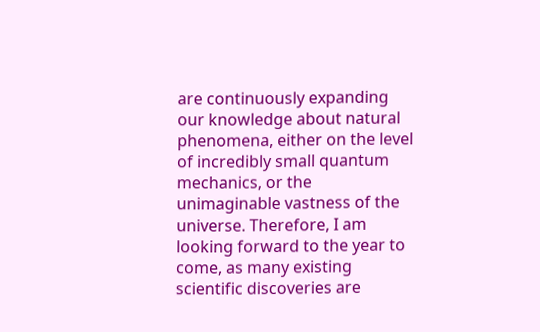are continuously expanding our knowledge about natural phenomena, either on the level of incredibly small quantum mechanics, or the unimaginable vastness of the universe. Therefore, I am looking forward to the year to come, as many existing scientific discoveries are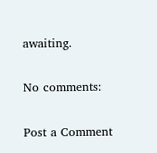awaiting.

No comments:

Post a Comment